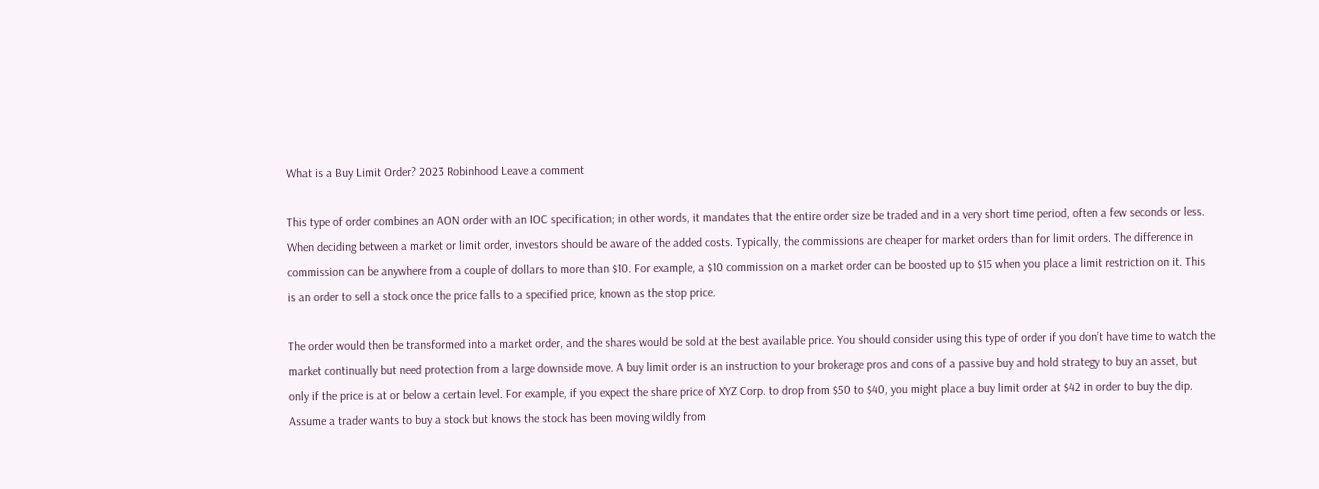What is a Buy Limit Order? 2023 Robinhood Leave a comment

This type of order combines an AON order with an IOC specification; in other words, it mandates that the entire order size be traded and in a very short time period, often a few seconds or less. When deciding between a market or limit order, investors should be aware of the added costs. Typically, the commissions are cheaper for market orders than for limit orders. The difference in commission can be anywhere from a couple of dollars to more than $10. For example, a $10 commission on a market order can be boosted up to $15 when you place a limit restriction on it. This is an order to sell a stock once the price falls to a specified price, known as the stop price.

The order would then be transformed into a market order, and the shares would be sold at the best available price. You should consider using this type of order if you don’t have time to watch the market continually but need protection from a large downside move. A buy limit order is an instruction to your brokerage pros and cons of a passive buy and hold strategy to buy an asset, but only if the price is at or below a certain level. For example, if you expect the share price of XYZ Corp. to drop from $50 to $40, you might place a buy limit order at $42 in order to buy the dip. Assume a trader wants to buy a stock but knows the stock has been moving wildly from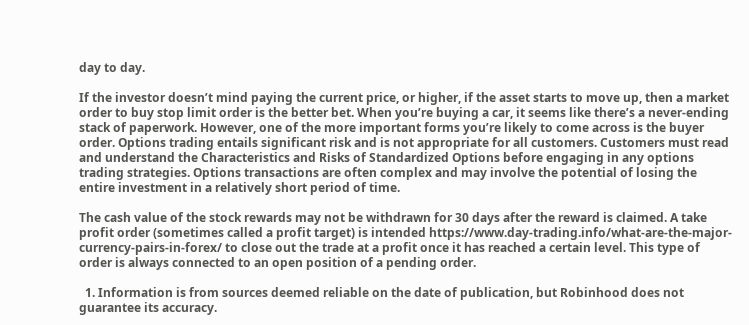day to day.

If the investor doesn’t mind paying the current price, or higher, if the asset starts to move up, then a market order to buy stop limit order is the better bet. When you’re buying a car, it seems like there’s a never-ending stack of paperwork. However, one of the more important forms you’re likely to come across is the buyer order. Options trading entails significant risk and is not appropriate for all customers. Customers must read and understand the Characteristics and Risks of Standardized Options before engaging in any options trading strategies. Options transactions are often complex and may involve the potential of losing the entire investment in a relatively short period of time.

The cash value of the stock rewards may not be withdrawn for 30 days after the reward is claimed. A take profit order (sometimes called a profit target) is intended https://www.day-trading.info/what-are-the-major-currency-pairs-in-forex/ to close out the trade at a profit once it has reached a certain level. This type of order is always connected to an open position of a pending order.

  1. Information is from sources deemed reliable on the date of publication, but Robinhood does not guarantee its accuracy.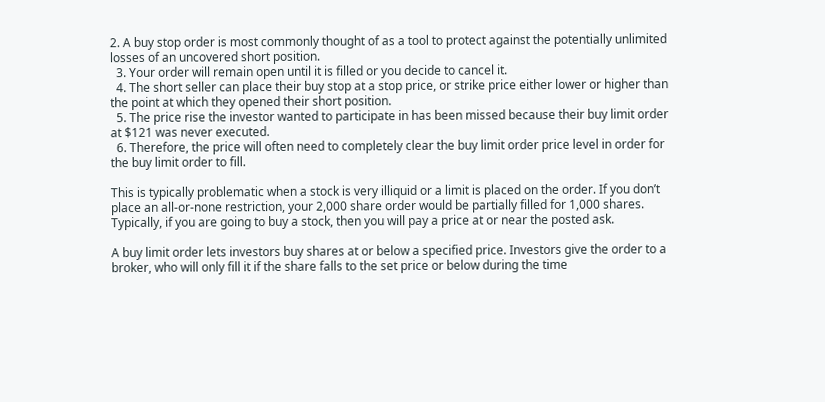2. A buy stop order is most commonly thought of as a tool to protect against the potentially unlimited losses of an uncovered short position.
  3. Your order will remain open until it is filled or you decide to cancel it.
  4. The short seller can place their buy stop at a stop price, or strike price either lower or higher than the point at which they opened their short position.
  5. The price rise the investor wanted to participate in has been missed because their buy limit order at $121 was never executed.
  6. Therefore, the price will often need to completely clear the buy limit order price level in order for the buy limit order to fill.

This is typically problematic when a stock is very illiquid or a limit is placed on the order. If you don’t place an all-or-none restriction, your 2,000 share order would be partially filled for 1,000 shares. Typically, if you are going to buy a stock, then you will pay a price at or near the posted ask.

A buy limit order lets investors buy shares at or below a specified price. Investors give the order to a broker, who will only fill it if the share falls to the set price or below during the time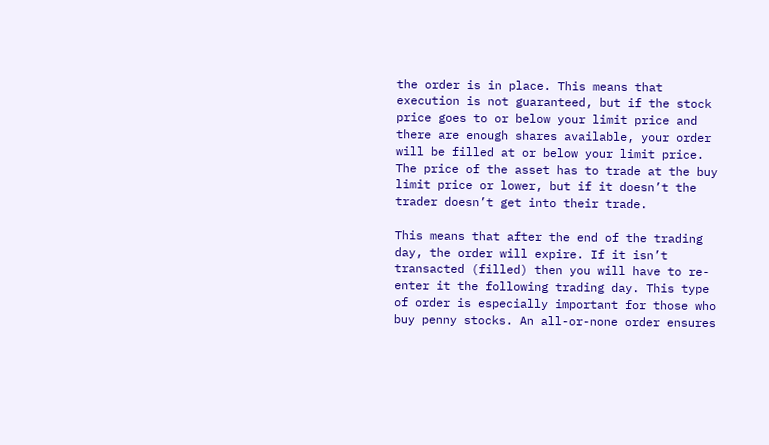the order is in place. This means that execution is not guaranteed, but if the stock price goes to or below your limit price and there are enough shares available, your order will be filled at or below your limit price. The price of the asset has to trade at the buy limit price or lower, but if it doesn’t the trader doesn’t get into their trade.

This means that after the end of the trading day, the order will expire. If it isn’t transacted (filled) then you will have to re-enter it the following trading day. This type of order is especially important for those who buy penny stocks. An all-or-none order ensures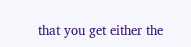that you get either the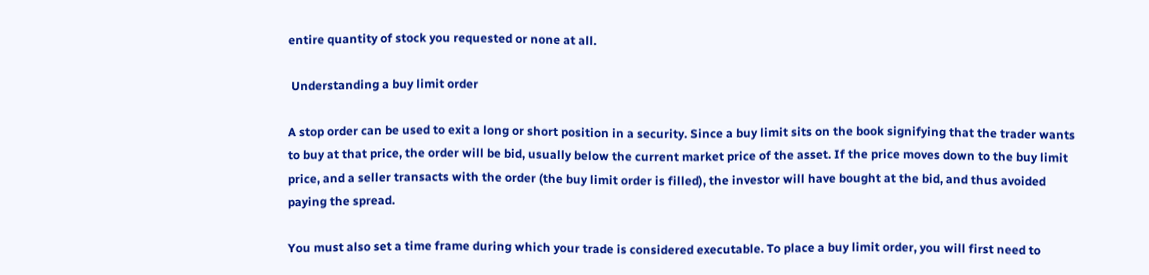entire quantity of stock you requested or none at all.

 Understanding a buy limit order

A stop order can be used to exit a long or short position in a security. Since a buy limit sits on the book signifying that the trader wants to buy at that price, the order will be bid, usually below the current market price of the asset. If the price moves down to the buy limit price, and a seller transacts with the order (the buy limit order is filled), the investor will have bought at the bid, and thus avoided paying the spread.

You must also set a time frame during which your trade is considered executable. To place a buy limit order, you will first need to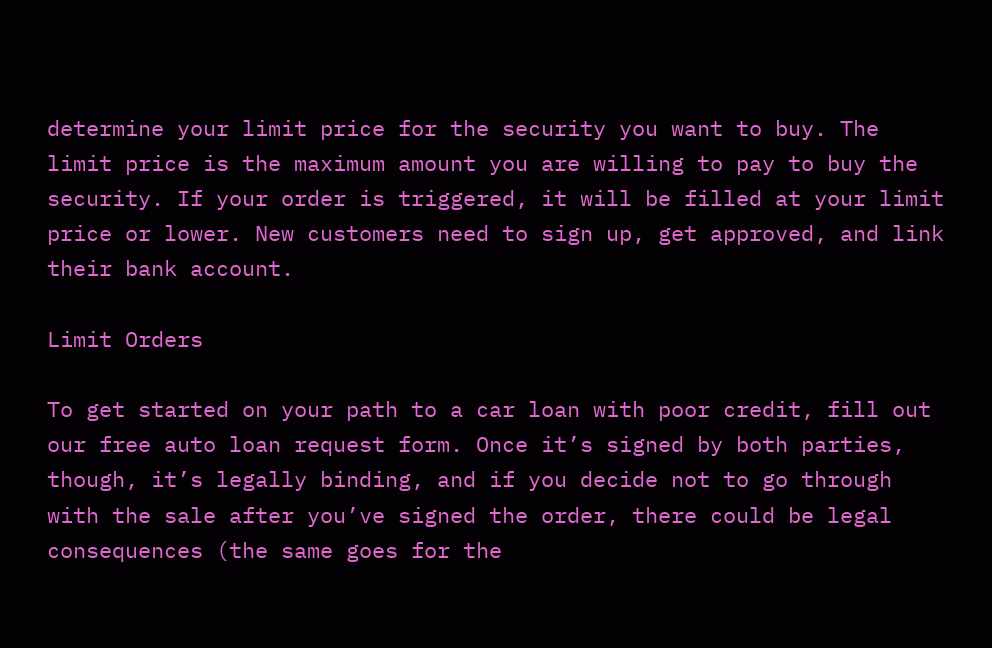determine your limit price for the security you want to buy. The limit price is the maximum amount you are willing to pay to buy the security. If your order is triggered, it will be filled at your limit price or lower. New customers need to sign up, get approved, and link their bank account.

Limit Orders

To get started on your path to a car loan with poor credit, fill out our free auto loan request form. Once it’s signed by both parties, though, it’s legally binding, and if you decide not to go through with the sale after you’ve signed the order, there could be legal consequences (the same goes for the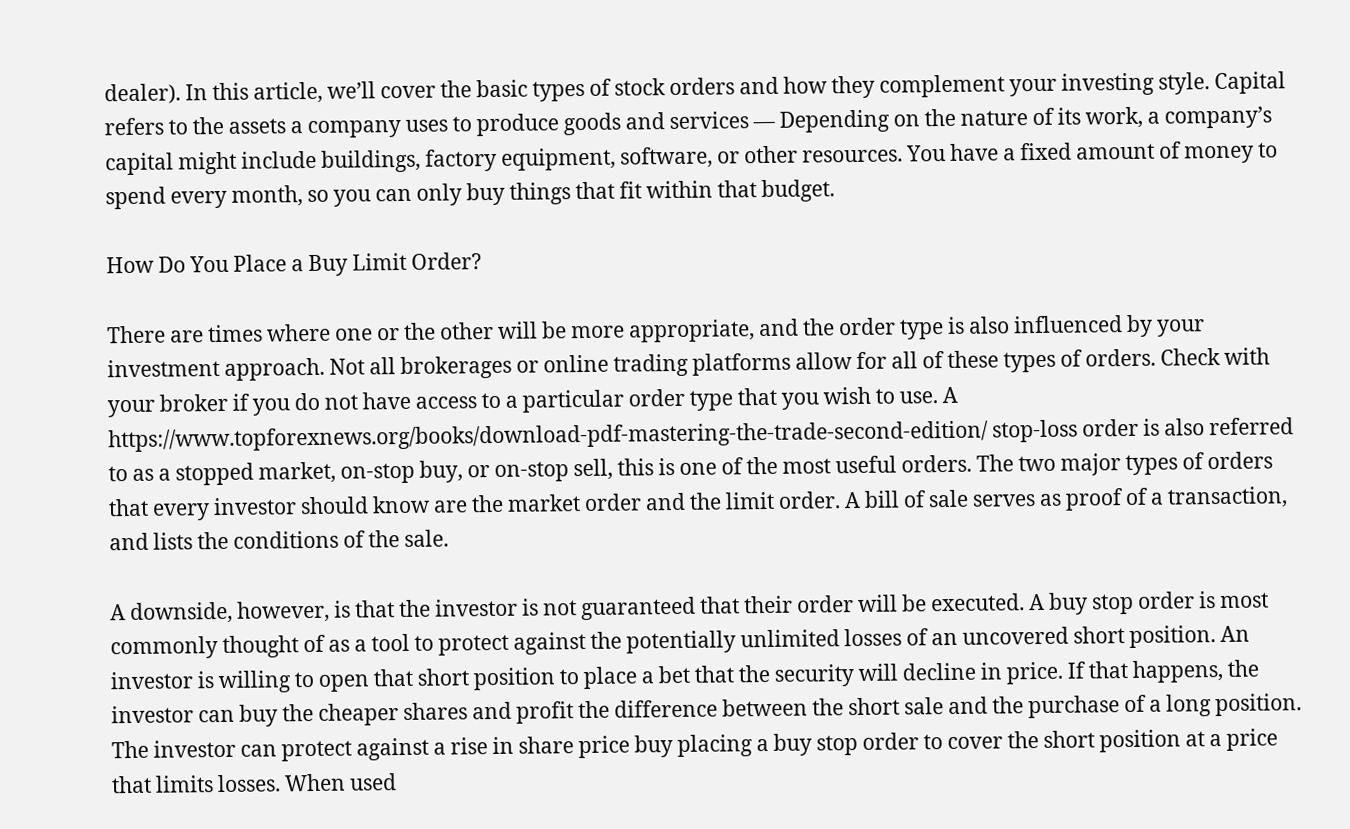dealer). In this article, we’ll cover the basic types of stock orders and how they complement your investing style. Capital refers to the assets a company uses to produce goods and services — Depending on the nature of its work, a company’s capital might include buildings, factory equipment, software, or other resources. You have a fixed amount of money to spend every month, so you can only buy things that fit within that budget.

How Do You Place a Buy Limit Order?

There are times where one or the other will be more appropriate, and the order type is also influenced by your investment approach. Not all brokerages or online trading platforms allow for all of these types of orders. Check with your broker if you do not have access to a particular order type that you wish to use. A https://www.topforexnews.org/books/download-pdf-mastering-the-trade-second-edition/ stop-loss order is also referred to as a stopped market, on-stop buy, or on-stop sell, this is one of the most useful orders. The two major types of orders that every investor should know are the market order and the limit order. A bill of sale serves as proof of a transaction, and lists the conditions of the sale.

A downside, however, is that the investor is not guaranteed that their order will be executed. A buy stop order is most commonly thought of as a tool to protect against the potentially unlimited losses of an uncovered short position. An investor is willing to open that short position to place a bet that the security will decline in price. If that happens, the investor can buy the cheaper shares and profit the difference between the short sale and the purchase of a long position. The investor can protect against a rise in share price buy placing a buy stop order to cover the short position at a price that limits losses. When used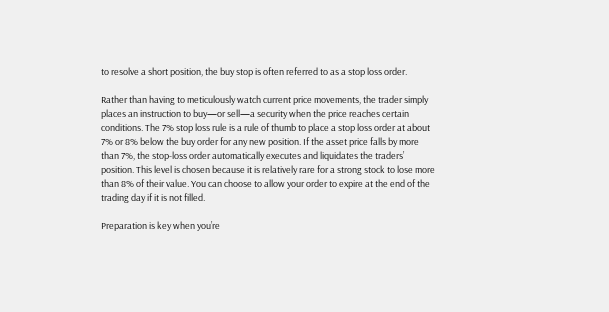to resolve a short position, the buy stop is often referred to as a stop loss order.

Rather than having to meticulously watch current price movements, the trader simply places an instruction to buy—or sell—a security when the price reaches certain conditions. The 7% stop loss rule is a rule of thumb to place a stop loss order at about 7% or 8% below the buy order for any new position. If the asset price falls by more than 7%, the stop-loss order automatically executes and liquidates the traders’ position. This level is chosen because it is relatively rare for a strong stock to lose more than 8% of their value. You can choose to allow your order to expire at the end of the trading day if it is not filled.

Preparation is key when you’re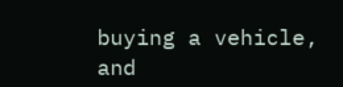buying a vehicle, and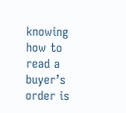knowing how to read a buyer’s order is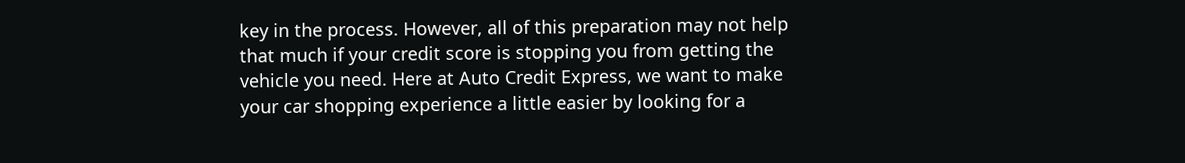key in the process. However, all of this preparation may not help that much if your credit score is stopping you from getting the vehicle you need. Here at Auto Credit Express, we want to make your car shopping experience a little easier by looking for a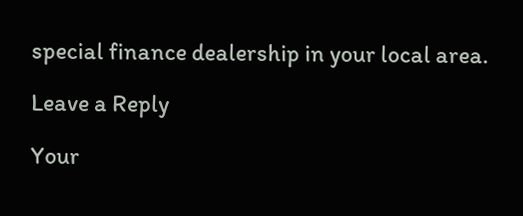special finance dealership in your local area.

Leave a Reply

Your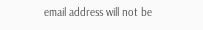email address will not be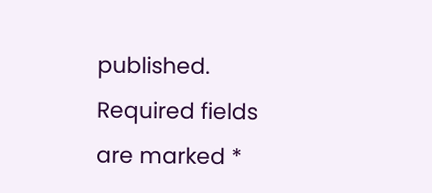published. Required fields are marked *